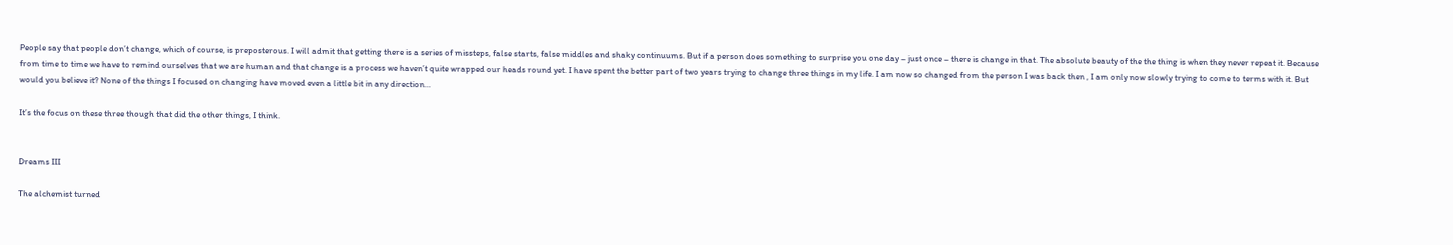People say that people don’t change, which of course, is preposterous. I will admit that getting there is a series of missteps, false starts, false middles and shaky continuums. But if a person does something to surprise you one day – just once – there is change in that. The absolute beauty of the the thing is when they never repeat it. Because from time to time we have to remind ourselves that we are human and that change is a process we haven’t quite wrapped our heads round yet. I have spent the better part of two years trying to change three things in my life. I am now so changed from the person I was back then , I am only now slowly trying to come to terms with it. But would you believe it? None of the things I focused on changing have moved even a little bit in any direction…

It’s the focus on these three though that did the other things, I think.


Dreams III

The alchemist turned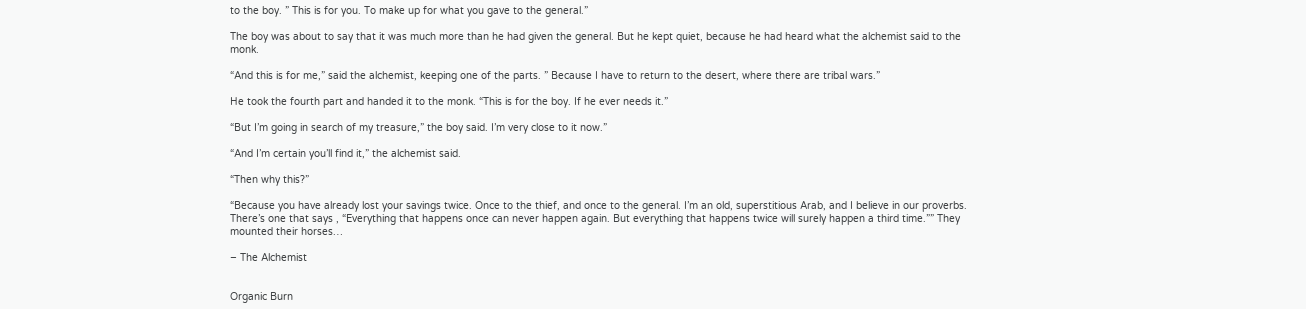to the boy. ” This is for you. To make up for what you gave to the general.”

The boy was about to say that it was much more than he had given the general. But he kept quiet, because he had heard what the alchemist said to the monk.

“And this is for me,” said the alchemist, keeping one of the parts. ” Because I have to return to the desert, where there are tribal wars.”

He took the fourth part and handed it to the monk. “This is for the boy. If he ever needs it.”

“But I’m going in search of my treasure,” the boy said. I’m very close to it now.”

“And I’m certain you’ll find it,” the alchemist said.

“Then why this?”

“Because you have already lost your savings twice. Once to the thief, and once to the general. I’m an old, superstitious Arab, and I believe in our proverbs. There’s one that says , “Everything that happens once can never happen again. But everything that happens twice will surely happen a third time.”” They mounted their horses…

– The Alchemist


Organic Burn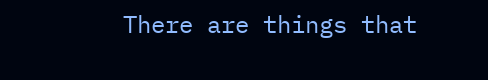There are things that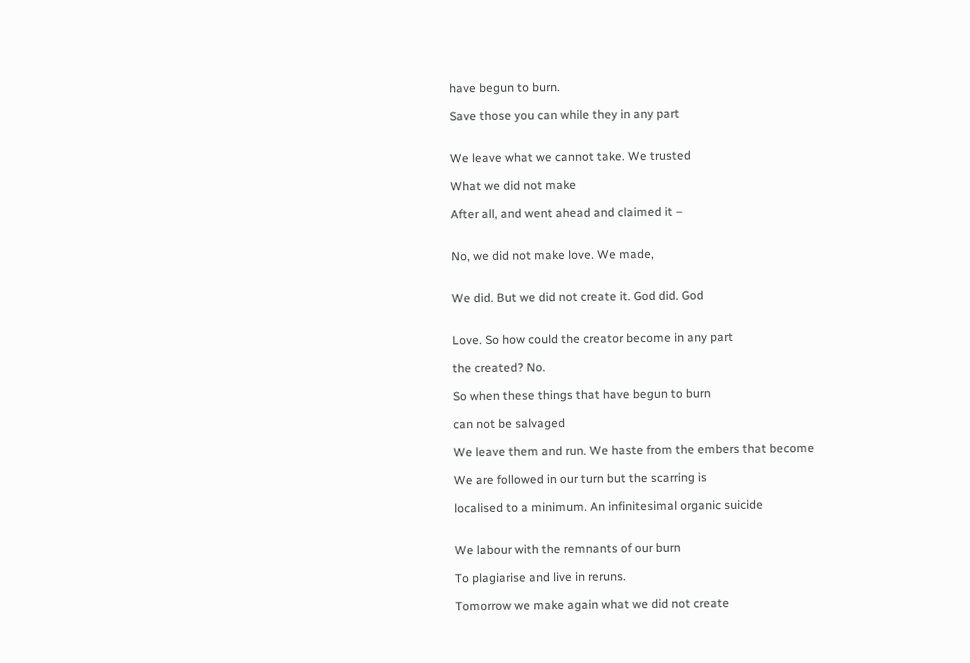have begun to burn.

Save those you can while they in any part


We leave what we cannot take. We trusted

What we did not make

After all, and went ahead and claimed it –


No, we did not make love. We made,


We did. But we did not create it. God did. God


Love. So how could the creator become in any part

the created? No.

So when these things that have begun to burn

can not be salvaged

We leave them and run. We haste from the embers that become

We are followed in our turn but the scarring is

localised to a minimum. An infinitesimal organic suicide


We labour with the remnants of our burn

To plagiarise and live in reruns.

Tomorrow we make again what we did not create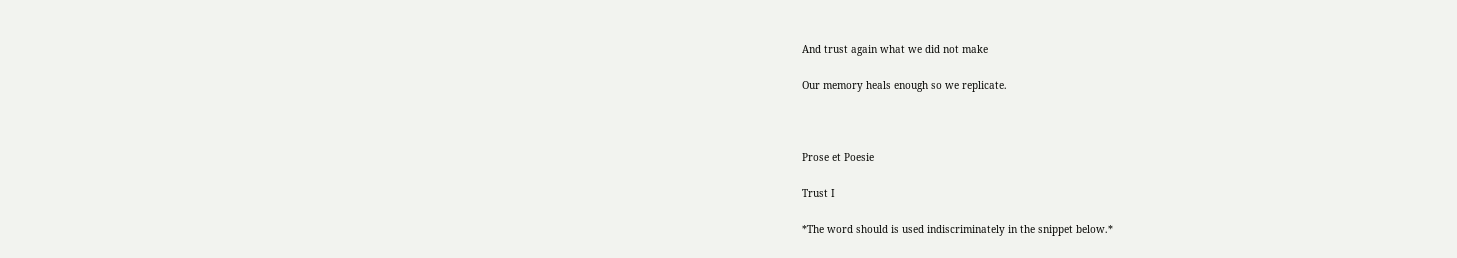And trust again what we did not make

Our memory heals enough so we replicate.



Prose et Poesie

Trust I

*The word should is used indiscriminately in the snippet below.*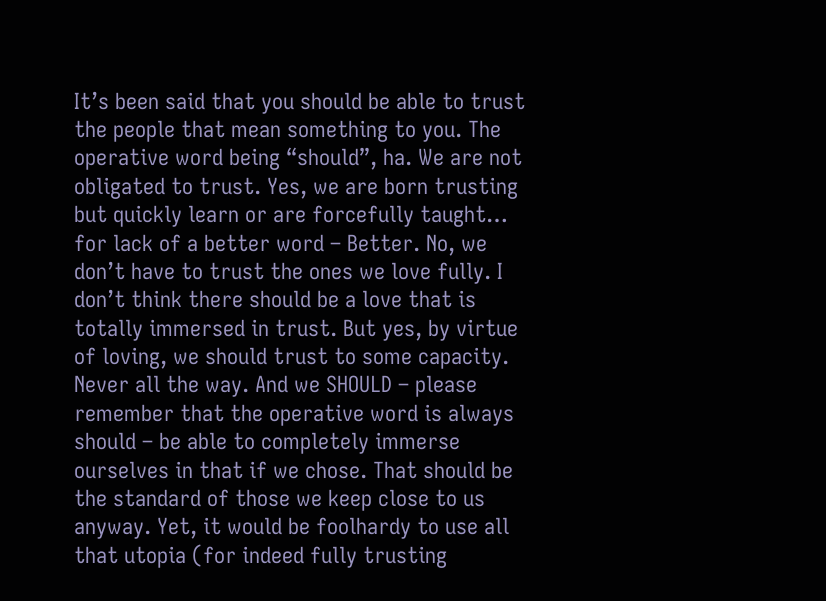It’s been said that you should be able to trust the people that mean something to you. The operative word being “should”, ha. We are not obligated to trust. Yes, we are born trusting but quickly learn or are forcefully taught… for lack of a better word – Better. No, we don’t have to trust the ones we love fully. I don’t think there should be a love that is totally immersed in trust. But yes, by virtue of loving, we should trust to some capacity. Never all the way. And we SHOULD – please remember that the operative word is always should – be able to completely immerse ourselves in that if we chose. That should be the standard of those we keep close to us anyway. Yet, it would be foolhardy to use all that utopia (for indeed fully trusting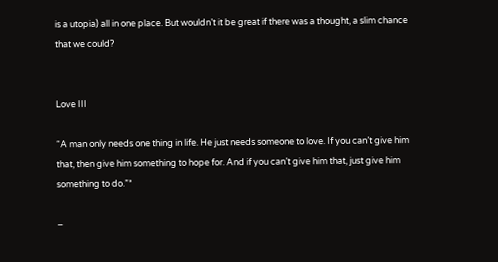is a utopia) all in one place. But wouldn’t it be great if there was a thought, a slim chance that we could?


Love III

“A man only needs one thing in life. He just needs someone to love. If you can’t give him that, then give him something to hope for. And if you can’t give him that, just give him something to do.”*

–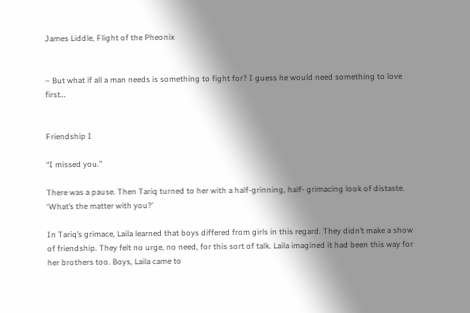James Liddle, Flight of the Pheonix


– But what if all a man needs is something to fight for? I guess he would need something to love first…


Friendship I

“I missed you.”

There was a pause. Then Tariq turned to her with a half-grinning, half- grimacing look of distaste. ‘What’s the matter with you?’

In Tariq’s grimace, Laila learned that boys differed from girls in this regard. They didn’t make a show of friendship. They felt no urge, no need, for this sort of talk. Laila imagined it had been this way for her brothers too. Boys, Laila came to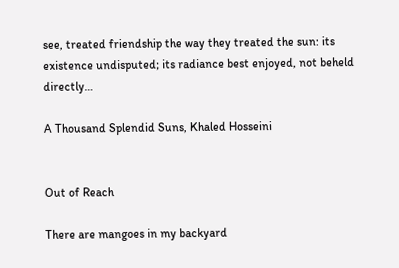see, treated friendship the way they treated the sun: its existence undisputed; its radiance best enjoyed, not beheld directly…

A Thousand Splendid Suns, Khaled Hosseini


Out of Reach

There are mangoes in my backyard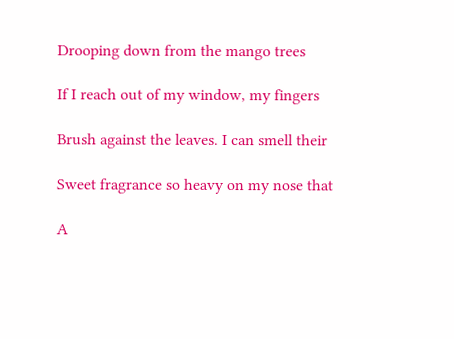Drooping down from the mango trees

If I reach out of my window, my fingers

Brush against the leaves. I can smell their

Sweet fragrance so heavy on my nose that

A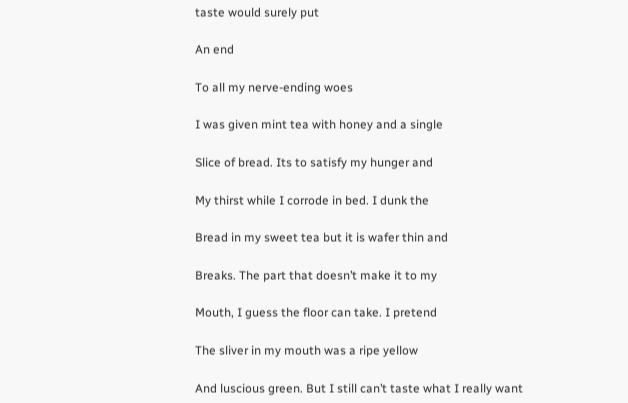taste would surely put

An end

To all my nerve-ending woes

I was given mint tea with honey and a single

Slice of bread. Its to satisfy my hunger and

My thirst while I corrode in bed. I dunk the

Bread in my sweet tea but it is wafer thin and

Breaks. The part that doesn’t make it to my

Mouth, I guess the floor can take. I pretend

The sliver in my mouth was a ripe yellow

And luscious green. But I still can’t taste what I really want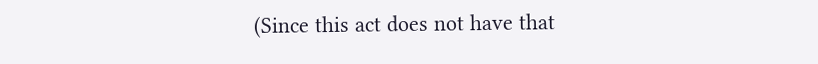(Since this act does not have that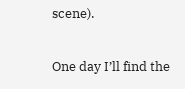scene).

One day I’ll find the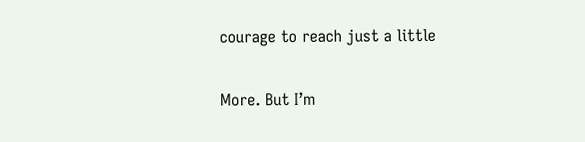courage to reach just a little

More. But I’m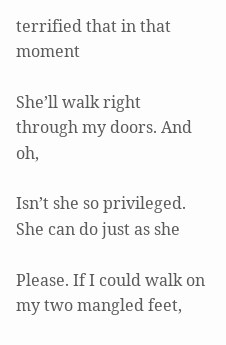terrified that in that moment

She’ll walk right through my doors. And oh,

Isn’t she so privileged. She can do just as she

Please. If I could walk on my two mangled feet,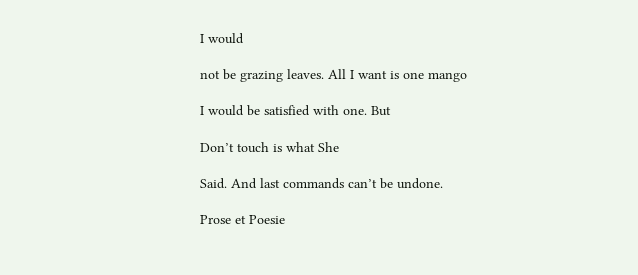I would

not be grazing leaves. All I want is one mango

I would be satisfied with one. But

Don’t touch is what She

Said. And last commands can’t be undone.

Prose et Poesie